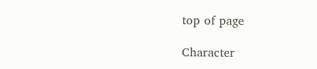top of page

Character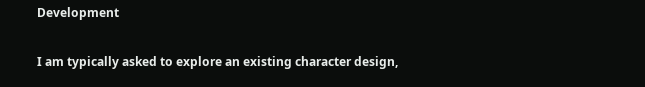Development

I am typically asked to explore an existing character design,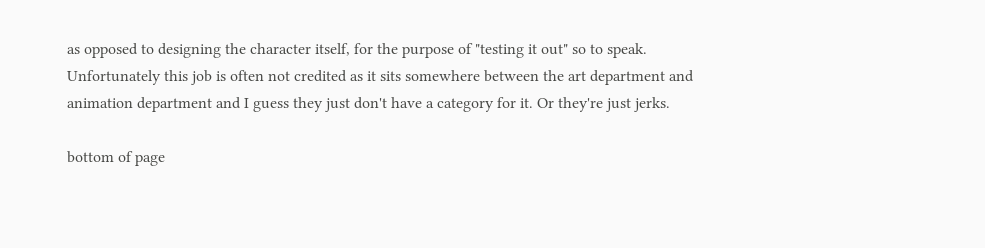as opposed to designing the character itself, for the purpose of "testing it out" so to speak. Unfortunately this job is often not credited as it sits somewhere between the art department and animation department and I guess they just don't have a category for it. Or they're just jerks.

bottom of page